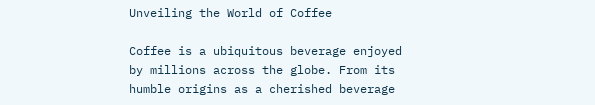Unveiling the World of Coffee

Coffee is a ubiquitous beverage enjoyed by millions across the globe. From its humble origins as a cherished beverage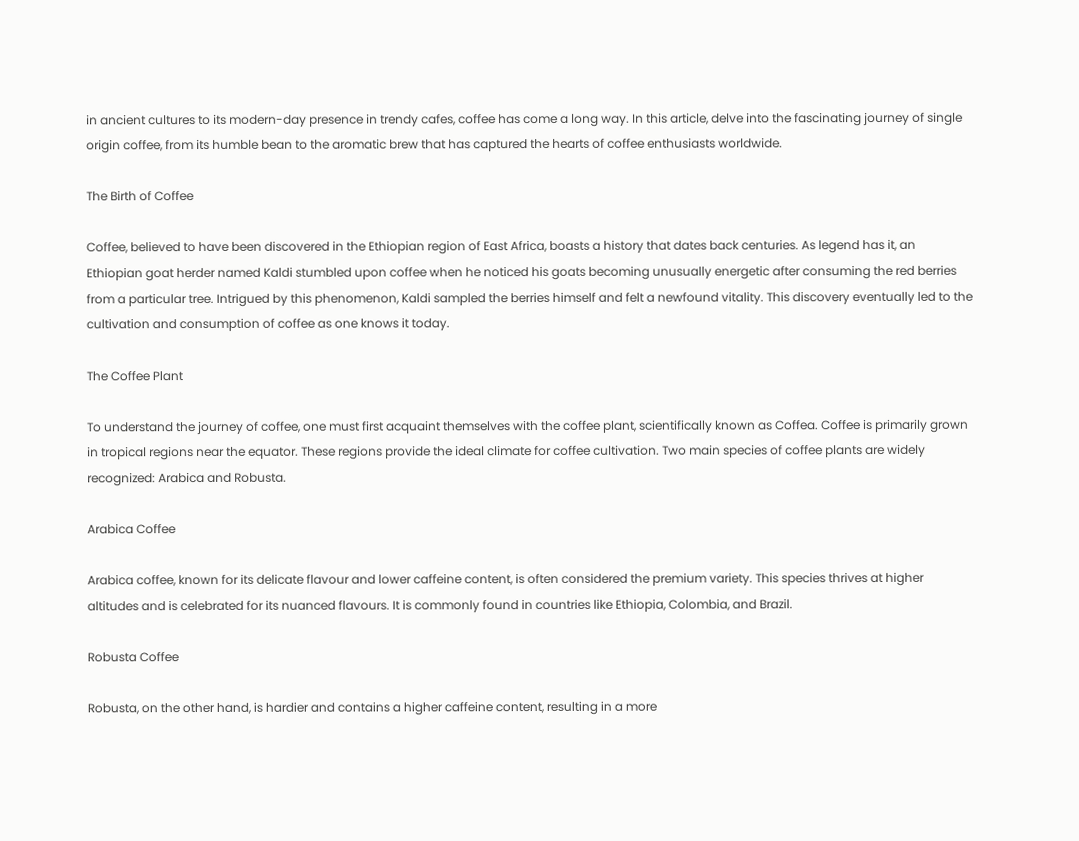in ancient cultures to its modern-day presence in trendy cafes, coffee has come a long way. In this article, delve into the fascinating journey of single origin coffee, from its humble bean to the aromatic brew that has captured the hearts of coffee enthusiasts worldwide.

The Birth of Coffee

Coffee, believed to have been discovered in the Ethiopian region of East Africa, boasts a history that dates back centuries. As legend has it, an Ethiopian goat herder named Kaldi stumbled upon coffee when he noticed his goats becoming unusually energetic after consuming the red berries from a particular tree. Intrigued by this phenomenon, Kaldi sampled the berries himself and felt a newfound vitality. This discovery eventually led to the cultivation and consumption of coffee as one knows it today.

The Coffee Plant

To understand the journey of coffee, one must first acquaint themselves with the coffee plant, scientifically known as Coffea. Coffee is primarily grown in tropical regions near the equator. These regions provide the ideal climate for coffee cultivation. Two main species of coffee plants are widely recognized: Arabica and Robusta.

Arabica Coffee

Arabica coffee, known for its delicate flavour and lower caffeine content, is often considered the premium variety. This species thrives at higher altitudes and is celebrated for its nuanced flavours. It is commonly found in countries like Ethiopia, Colombia, and Brazil.

Robusta Coffee

Robusta, on the other hand, is hardier and contains a higher caffeine content, resulting in a more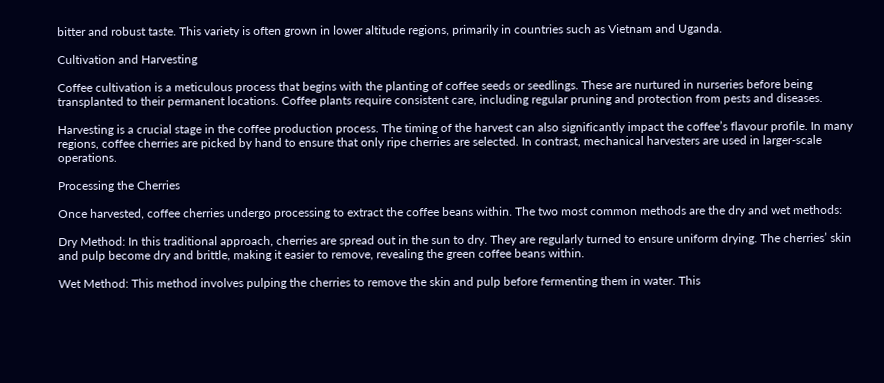bitter and robust taste. This variety is often grown in lower altitude regions, primarily in countries such as Vietnam and Uganda.

Cultivation and Harvesting

Coffee cultivation is a meticulous process that begins with the planting of coffee seeds or seedlings. These are nurtured in nurseries before being transplanted to their permanent locations. Coffee plants require consistent care, including regular pruning and protection from pests and diseases.

Harvesting is a crucial stage in the coffee production process. The timing of the harvest can also significantly impact the coffee’s flavour profile. In many regions, coffee cherries are picked by hand to ensure that only ripe cherries are selected. In contrast, mechanical harvesters are used in larger-scale operations.

Processing the Cherries

Once harvested, coffee cherries undergo processing to extract the coffee beans within. The two most common methods are the dry and wet methods:

Dry Method: In this traditional approach, cherries are spread out in the sun to dry. They are regularly turned to ensure uniform drying. The cherries’ skin and pulp become dry and brittle, making it easier to remove, revealing the green coffee beans within.

Wet Method: This method involves pulping the cherries to remove the skin and pulp before fermenting them in water. This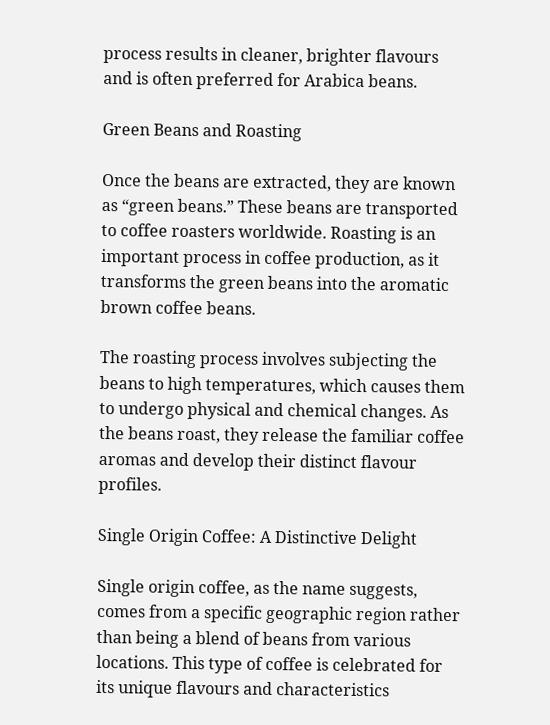process results in cleaner, brighter flavours and is often preferred for Arabica beans.

Green Beans and Roasting

Once the beans are extracted, they are known as “green beans.” These beans are transported to coffee roasters worldwide. Roasting is an important process in coffee production, as it transforms the green beans into the aromatic brown coffee beans.

The roasting process involves subjecting the beans to high temperatures, which causes them to undergo physical and chemical changes. As the beans roast, they release the familiar coffee aromas and develop their distinct flavour profiles.

Single Origin Coffee: A Distinctive Delight

Single origin coffee, as the name suggests, comes from a specific geographic region rather than being a blend of beans from various locations. This type of coffee is celebrated for its unique flavours and characteristics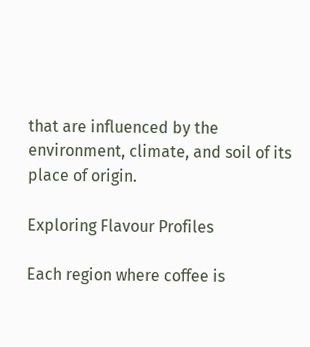that are influenced by the environment, climate, and soil of its place of origin.

Exploring Flavour Profiles

Each region where coffee is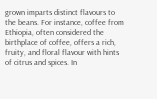grown imparts distinct flavours to the beans. For instance, coffee from Ethiopia, often considered the birthplace of coffee, offers a rich, fruity, and floral flavour with hints of citrus and spices. In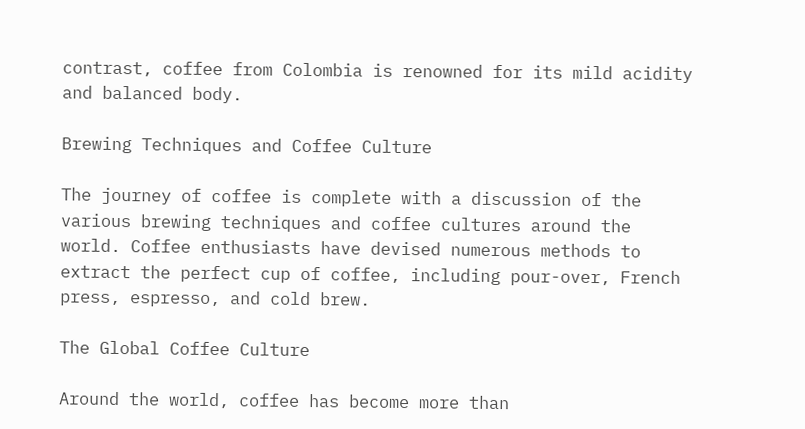contrast, coffee from Colombia is renowned for its mild acidity and balanced body.

Brewing Techniques and Coffee Culture

The journey of coffee is complete with a discussion of the various brewing techniques and coffee cultures around the world. Coffee enthusiasts have devised numerous methods to extract the perfect cup of coffee, including pour-over, French press, espresso, and cold brew.

The Global Coffee Culture

Around the world, coffee has become more than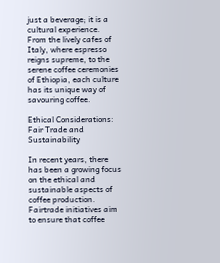just a beverage; it is a cultural experience. From the lively cafes of Italy, where espresso reigns supreme, to the serene coffee ceremonies of Ethiopia, each culture has its unique way of savouring coffee.

Ethical Considerations: Fair Trade and Sustainability

In recent years, there has been a growing focus on the ethical and sustainable aspects of coffee production. Fairtrade initiatives aim to ensure that coffee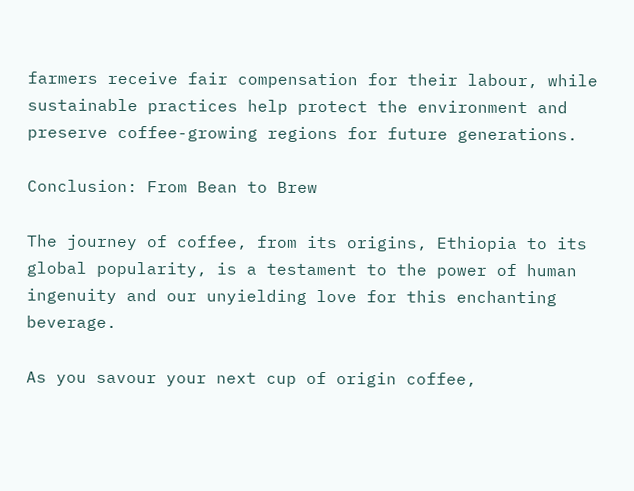farmers receive fair compensation for their labour, while sustainable practices help protect the environment and preserve coffee-growing regions for future generations.

Conclusion: From Bean to Brew

The journey of coffee, from its origins, Ethiopia to its global popularity, is a testament to the power of human ingenuity and our unyielding love for this enchanting beverage.

As you savour your next cup of origin coffee,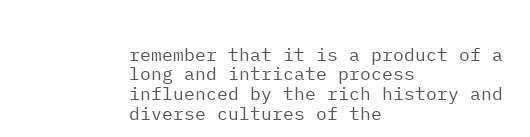remember that it is a product of a long and intricate process influenced by the rich history and diverse cultures of the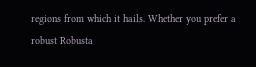regions from which it hails. Whether you prefer a robust Robusta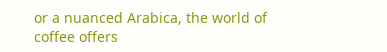or a nuanced Arabica, the world of coffee offers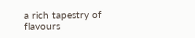a rich tapestry of flavours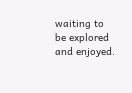waiting to be explored and enjoyed.